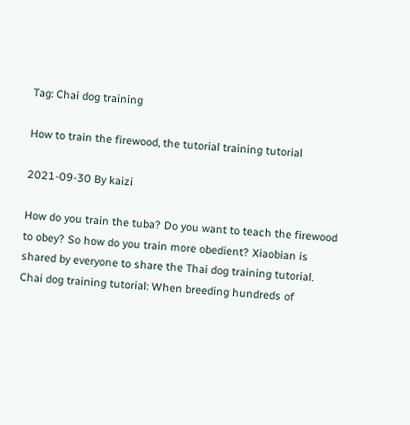Tag: Chai dog training

How to train the firewood, the tutorial training tutorial

2021-09-30 By kaizi

How do you train the tuba? Do you want to teach the firewood to obey? So how do you train more obedient? Xiaobian is shared by everyone to share the Thai dog training tutorial. Chai dog training tutorial: When breeding hundreds of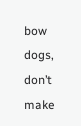bow dogs, don’t make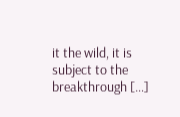it the wild, it is subject to the breakthrough […]